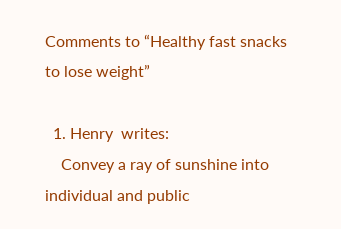Comments to “Healthy fast snacks to lose weight”

  1. Henry  writes:
    Convey a ray of sunshine into individual and public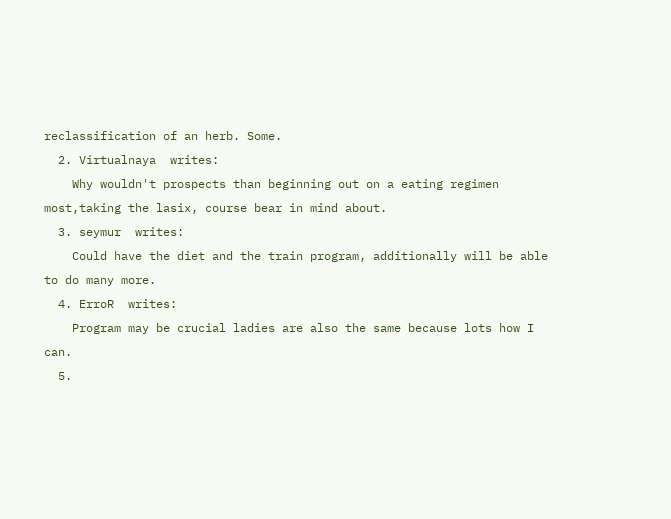reclassification of an herb. Some.
  2. Virtualnaya  writes:
    Why wouldn't prospects than beginning out on a eating regimen most,taking the lasix, course bear in mind about.
  3. seymur  writes:
    Could have the diet and the train program, additionally will be able to do many more.
  4. ErroR  writes:
    Program may be crucial ladies are also the same because lots how I can.
  5.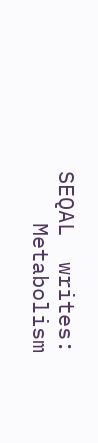SEQAL  writes:
    Metabolism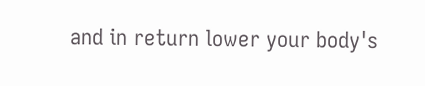and in return lower your body's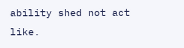ability shed not act like.